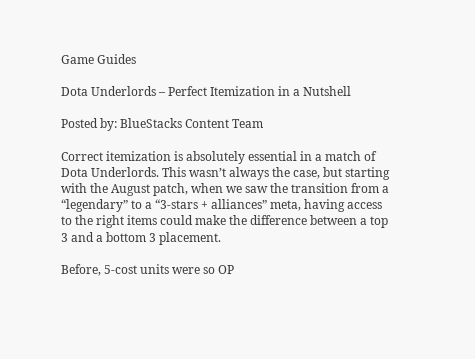Game Guides

Dota Underlords – Perfect Itemization in a Nutshell

Posted by: BlueStacks Content Team

Correct itemization is absolutely essential in a match of Dota Underlords. This wasn’t always the case, but starting with the August patch, when we saw the transition from a “legendary” to a “3-stars + alliances” meta, having access to the right items could make the difference between a top 3 and a bottom 3 placement.

Before, 5-cost units were so OP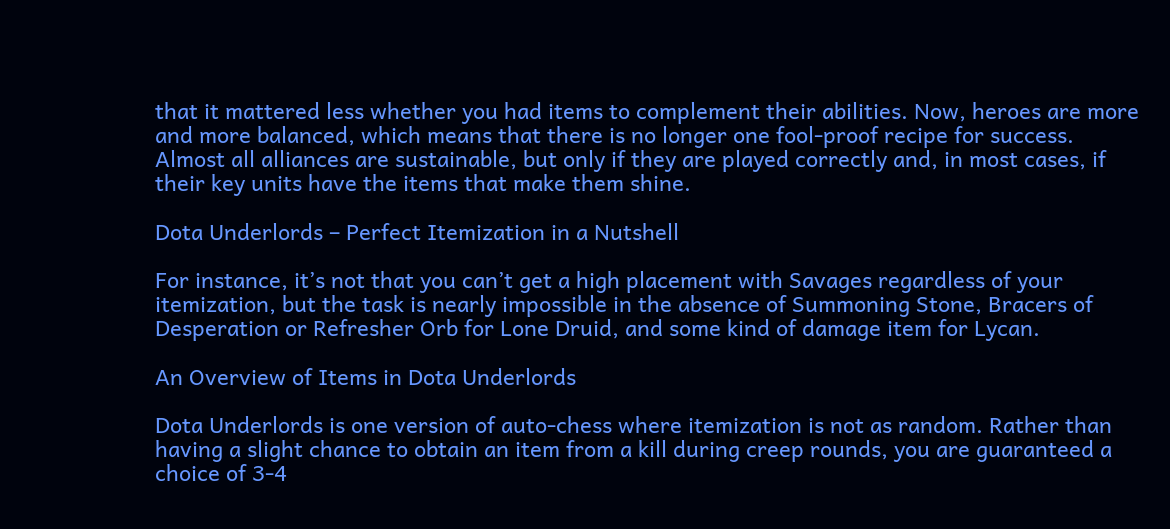that it mattered less whether you had items to complement their abilities. Now, heroes are more and more balanced, which means that there is no longer one fool-proof recipe for success. Almost all alliances are sustainable, but only if they are played correctly and, in most cases, if their key units have the items that make them shine.

Dota Underlords – Perfect Itemization in a Nutshell

For instance, it’s not that you can’t get a high placement with Savages regardless of your itemization, but the task is nearly impossible in the absence of Summoning Stone, Bracers of Desperation or Refresher Orb for Lone Druid, and some kind of damage item for Lycan.

An Overview of Items in Dota Underlords

Dota Underlords is one version of auto-chess where itemization is not as random. Rather than having a slight chance to obtain an item from a kill during creep rounds, you are guaranteed a choice of 3-4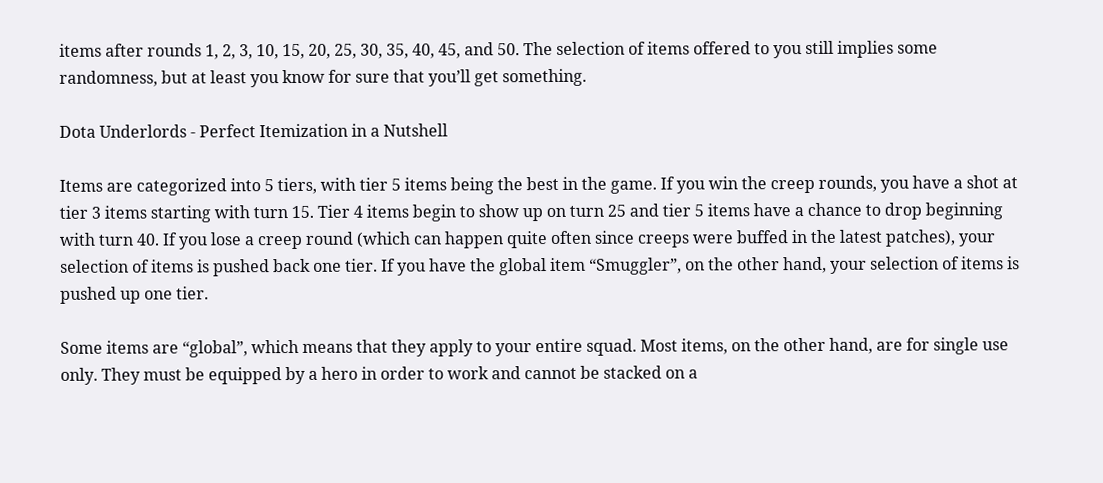items after rounds 1, 2, 3, 10, 15, 20, 25, 30, 35, 40, 45, and 50. The selection of items offered to you still implies some randomness, but at least you know for sure that you’ll get something.

Dota Underlords - Perfect Itemization in a Nutshell

Items are categorized into 5 tiers, with tier 5 items being the best in the game. If you win the creep rounds, you have a shot at tier 3 items starting with turn 15. Tier 4 items begin to show up on turn 25 and tier 5 items have a chance to drop beginning with turn 40. If you lose a creep round (which can happen quite often since creeps were buffed in the latest patches), your selection of items is pushed back one tier. If you have the global item “Smuggler”, on the other hand, your selection of items is pushed up one tier.

Some items are “global”, which means that they apply to your entire squad. Most items, on the other hand, are for single use only. They must be equipped by a hero in order to work and cannot be stacked on a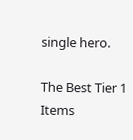single hero.

The Best Tier 1 Items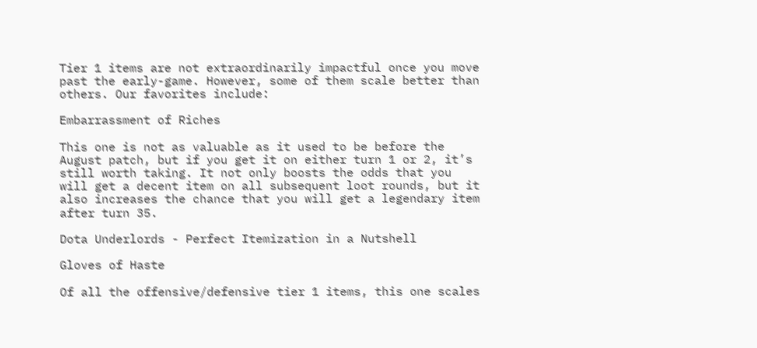Tier 1 items are not extraordinarily impactful once you move past the early-game. However, some of them scale better than others. Our favorites include:

Embarrassment of Riches

This one is not as valuable as it used to be before the August patch, but if you get it on either turn 1 or 2, it’s still worth taking. It not only boosts the odds that you will get a decent item on all subsequent loot rounds, but it also increases the chance that you will get a legendary item after turn 35.

Dota Underlords - Perfect Itemization in a Nutshell

Gloves of Haste

Of all the offensive/defensive tier 1 items, this one scales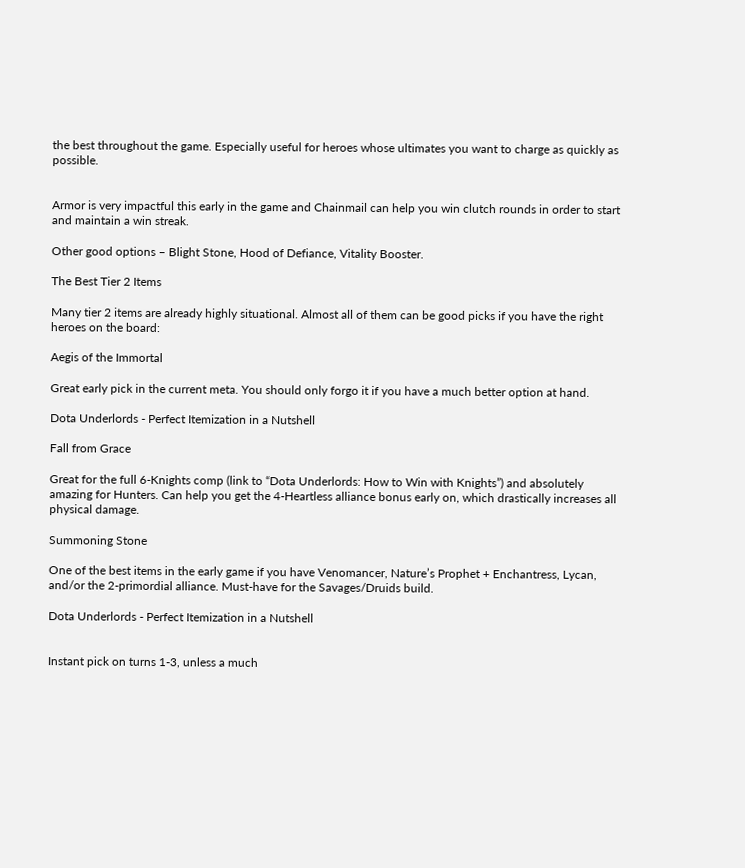the best throughout the game. Especially useful for heroes whose ultimates you want to charge as quickly as possible.


Armor is very impactful this early in the game and Chainmail can help you win clutch rounds in order to start and maintain a win streak.

Other good options – Blight Stone, Hood of Defiance, Vitality Booster.

The Best Tier 2 Items

Many tier 2 items are already highly situational. Almost all of them can be good picks if you have the right heroes on the board:

Aegis of the Immortal

Great early pick in the current meta. You should only forgo it if you have a much better option at hand.

Dota Underlords - Perfect Itemization in a Nutshell

Fall from Grace

Great for the full 6-Knights comp (link to “Dota Underlords: How to Win with Knights”) and absolutely amazing for Hunters. Can help you get the 4-Heartless alliance bonus early on, which drastically increases all physical damage.

Summoning Stone

One of the best items in the early game if you have Venomancer, Nature’s Prophet + Enchantress, Lycan, and/or the 2-primordial alliance. Must-have for the Savages/Druids build.

Dota Underlords - Perfect Itemization in a Nutshell


Instant pick on turns 1-3, unless a much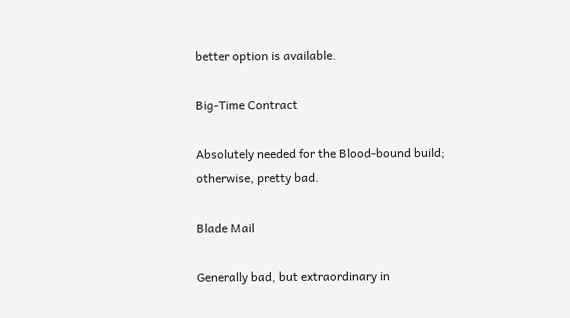better option is available.

Big-Time Contract

Absolutely needed for the Blood-bound build; otherwise, pretty bad.

Blade Mail

Generally bad, but extraordinary in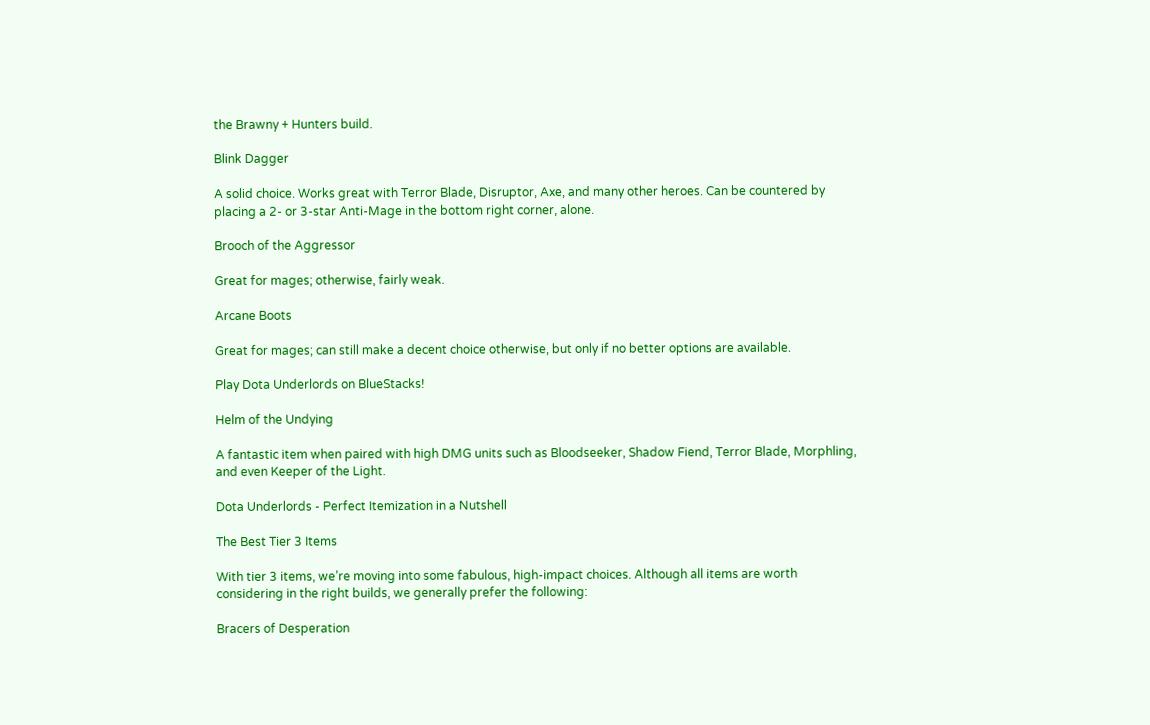the Brawny + Hunters build.

Blink Dagger

A solid choice. Works great with Terror Blade, Disruptor, Axe, and many other heroes. Can be countered by placing a 2- or 3-star Anti-Mage in the bottom right corner, alone.

Brooch of the Aggressor

Great for mages; otherwise, fairly weak.

Arcane Boots

Great for mages; can still make a decent choice otherwise, but only if no better options are available.

Play Dota Underlords on BlueStacks!

Helm of the Undying

A fantastic item when paired with high DMG units such as Bloodseeker, Shadow Fiend, Terror Blade, Morphling, and even Keeper of the Light.

Dota Underlords - Perfect Itemization in a Nutshell

The Best Tier 3 Items

With tier 3 items, we’re moving into some fabulous, high-impact choices. Although all items are worth considering in the right builds, we generally prefer the following:

Bracers of Desperation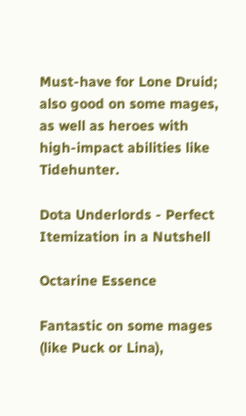Must-have for Lone Druid; also good on some mages, as well as heroes with high-impact abilities like Tidehunter.

Dota Underlords - Perfect Itemization in a Nutshell

Octarine Essence

Fantastic on some mages (like Puck or Lina),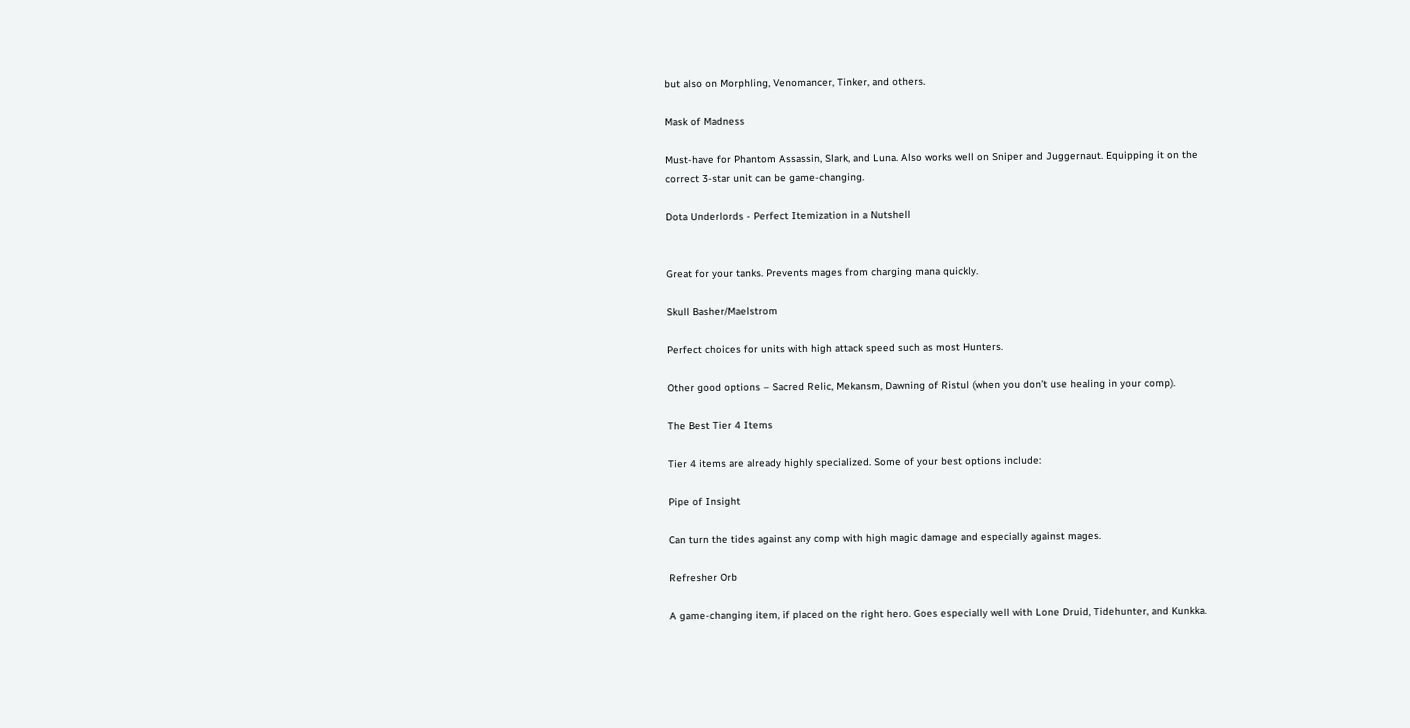but also on Morphling, Venomancer, Tinker, and others.

Mask of Madness

Must-have for Phantom Assassin, Slark, and Luna. Also works well on Sniper and Juggernaut. Equipping it on the correct 3-star unit can be game-changing.

Dota Underlords - Perfect Itemization in a Nutshell


Great for your tanks. Prevents mages from charging mana quickly.

Skull Basher/Maelstrom

Perfect choices for units with high attack speed such as most Hunters.

Other good options – Sacred Relic, Mekansm, Dawning of Ristul (when you don’t use healing in your comp).

The Best Tier 4 Items

Tier 4 items are already highly specialized. Some of your best options include:

Pipe of Insight

Can turn the tides against any comp with high magic damage and especially against mages.

Refresher Orb

A game-changing item, if placed on the right hero. Goes especially well with Lone Druid, Tidehunter, and Kunkka.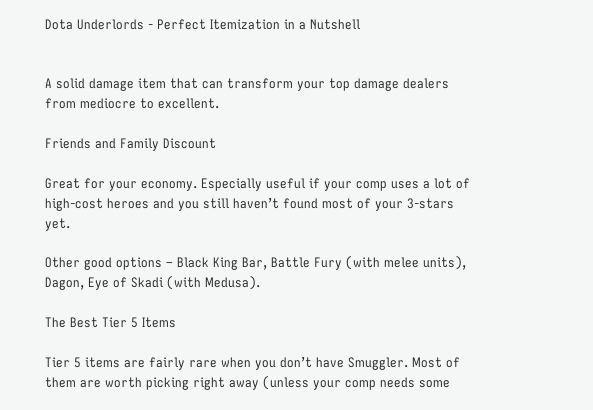Dota Underlords - Perfect Itemization in a Nutshell


A solid damage item that can transform your top damage dealers from mediocre to excellent.

Friends and Family Discount

Great for your economy. Especially useful if your comp uses a lot of high-cost heroes and you still haven’t found most of your 3-stars yet.

Other good options – Black King Bar, Battle Fury (with melee units), Dagon, Eye of Skadi (with Medusa).

The Best Tier 5 Items

Tier 5 items are fairly rare when you don’t have Smuggler. Most of them are worth picking right away (unless your comp needs some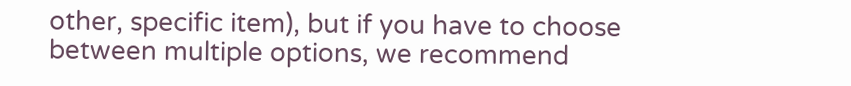other, specific item), but if you have to choose between multiple options, we recommend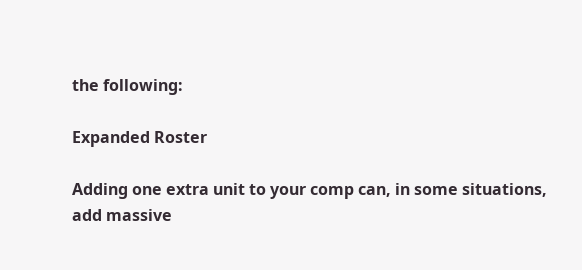the following:

Expanded Roster

Adding one extra unit to your comp can, in some situations, add massive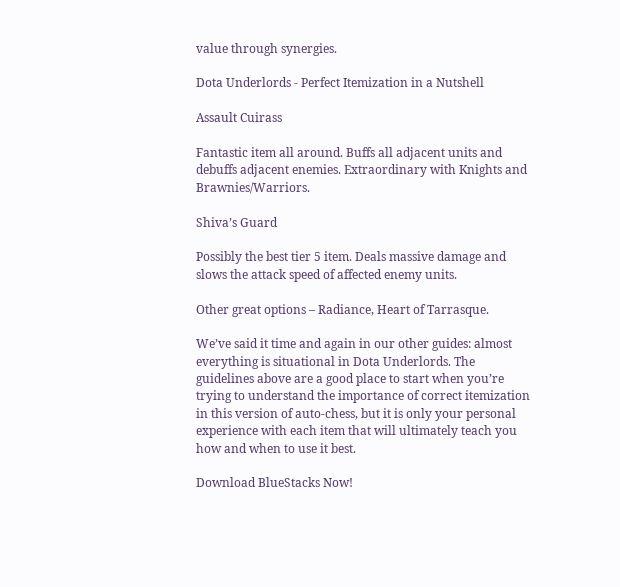value through synergies.

Dota Underlords - Perfect Itemization in a Nutshell

Assault Cuirass

Fantastic item all around. Buffs all adjacent units and debuffs adjacent enemies. Extraordinary with Knights and Brawnies/Warriors.

Shiva’s Guard

Possibly the best tier 5 item. Deals massive damage and slows the attack speed of affected enemy units.

Other great options – Radiance, Heart of Tarrasque.

We’ve said it time and again in our other guides: almost everything is situational in Dota Underlords. The guidelines above are a good place to start when you’re trying to understand the importance of correct itemization in this version of auto-chess, but it is only your personal experience with each item that will ultimately teach you how and when to use it best.

Download BlueStacks Now!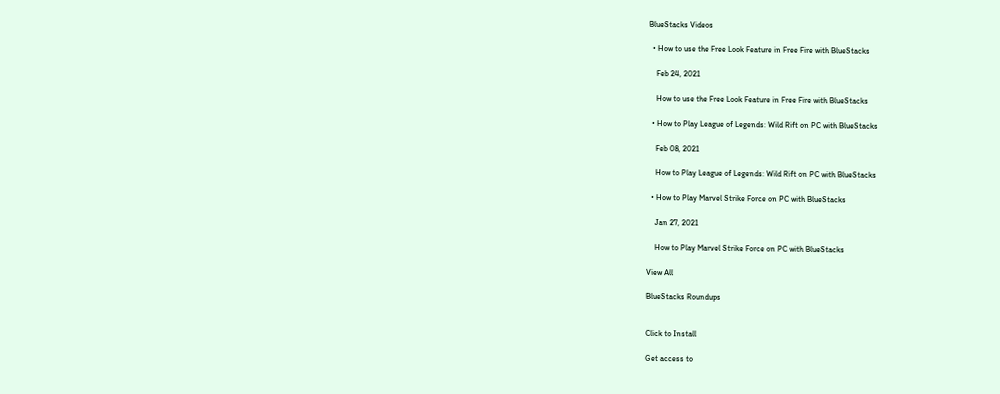BlueStacks Videos

  • How to use the Free Look Feature in Free Fire with BlueStacks

    Feb 24, 2021

    How to use the Free Look Feature in Free Fire with BlueStacks

  • How to Play League of Legends: Wild Rift on PC with BlueStacks

    Feb 08, 2021

    How to Play League of Legends: Wild Rift on PC with BlueStacks

  • How to Play Marvel Strike Force on PC with BlueStacks

    Jan 27, 2021

    How to Play Marvel Strike Force on PC with BlueStacks

View All

BlueStacks Roundups


Click to Install

Get access to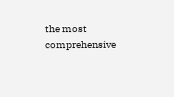the most comprehensive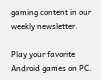gaming content in our weekly newsletter.

Play your favorite Android games on PC.